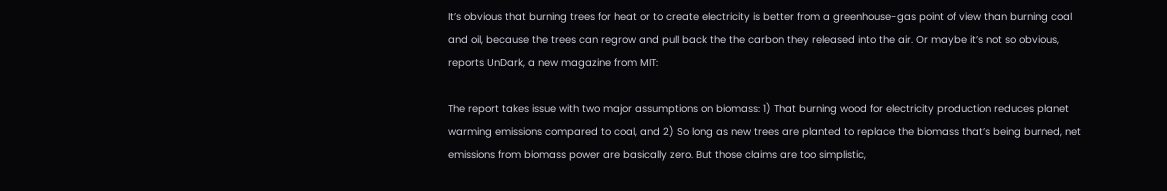It’s obvious that burning trees for heat or to create electricity is better from a greenhouse-gas point of view than burning coal and oil, because the trees can regrow and pull back the the carbon they released into the air. Or maybe it’s not so obvious, reports UnDark, a new magazine from MIT:

The report takes issue with two major assumptions on biomass: 1) That burning wood for electricity production reduces planet warming emissions compared to coal, and 2) So long as new trees are planted to replace the biomass that’s being burned, net emissions from biomass power are basically zero. But those claims are too simplistic,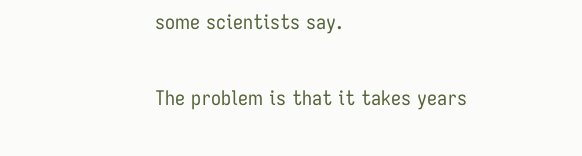some scientists say.

The problem is that it takes years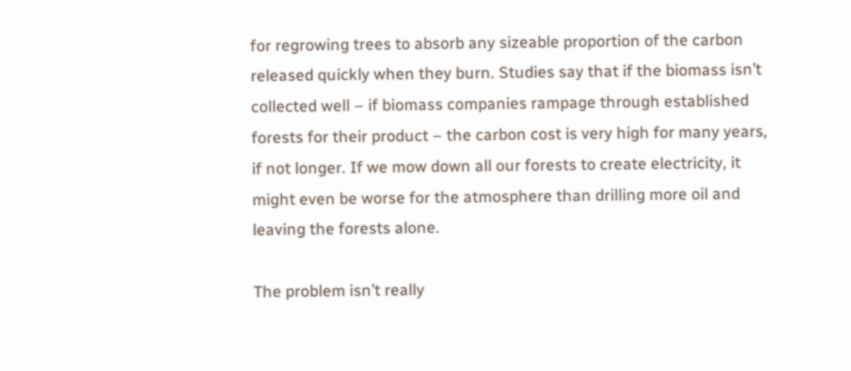for regrowing trees to absorb any sizeable proportion of the carbon released quickly when they burn. Studies say that if the biomass isn’t collected well – if biomass companies rampage through established forests for their product – the carbon cost is very high for many years, if not longer. If we mow down all our forests to create electricity, it might even be worse for the atmosphere than drilling more oil and leaving the forests alone.

The problem isn’t really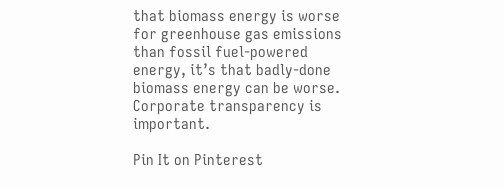that biomass energy is worse for greenhouse gas emissions than fossil fuel-powered energy, it’s that badly-done biomass energy can be worse. Corporate transparency is important.

Pin It on Pinterest